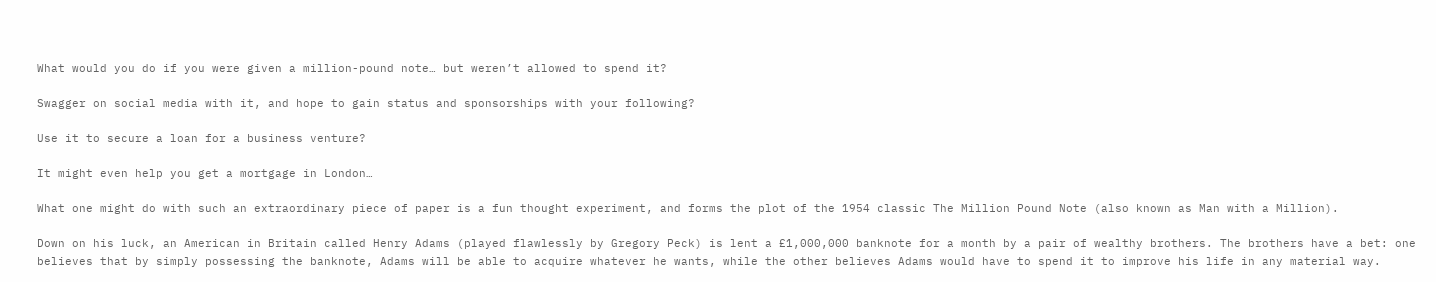What would you do if you were given a million-pound note… but weren’t allowed to spend it?

Swagger on social media with it, and hope to gain status and sponsorships with your following?

Use it to secure a loan for a business venture?

It might even help you get a mortgage in London…

What one might do with such an extraordinary piece of paper is a fun thought experiment, and forms the plot of the 1954 classic The Million Pound Note (also known as Man with a Million).

Down on his luck, an American in Britain called Henry Adams (played flawlessly by Gregory Peck) is lent a £1,000,000 banknote for a month by a pair of wealthy brothers. The brothers have a bet: one believes that by simply possessing the banknote, Adams will be able to acquire whatever he wants, while the other believes Adams would have to spend it to improve his life in any material way.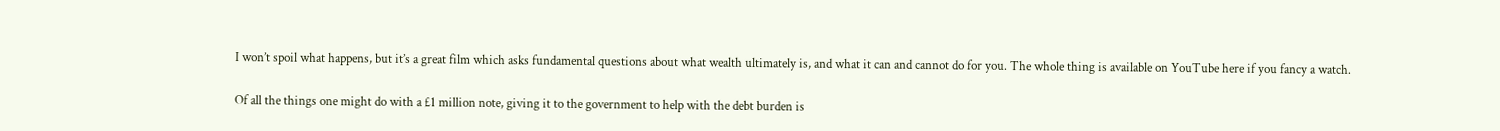I won’t spoil what happens, but it’s a great film which asks fundamental questions about what wealth ultimately is, and what it can and cannot do for you. The whole thing is available on YouTube here if you fancy a watch.

Of all the things one might do with a £1 million note, giving it to the government to help with the debt burden is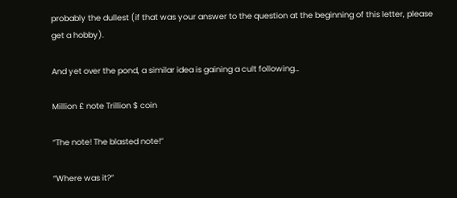probably the dullest (if that was your answer to the question at the beginning of this letter, please get a hobby).

And yet over the pond, a similar idea is gaining a cult following…

Million £ note Trillion $ coin

“The note! The blasted note!”

“Where was it?”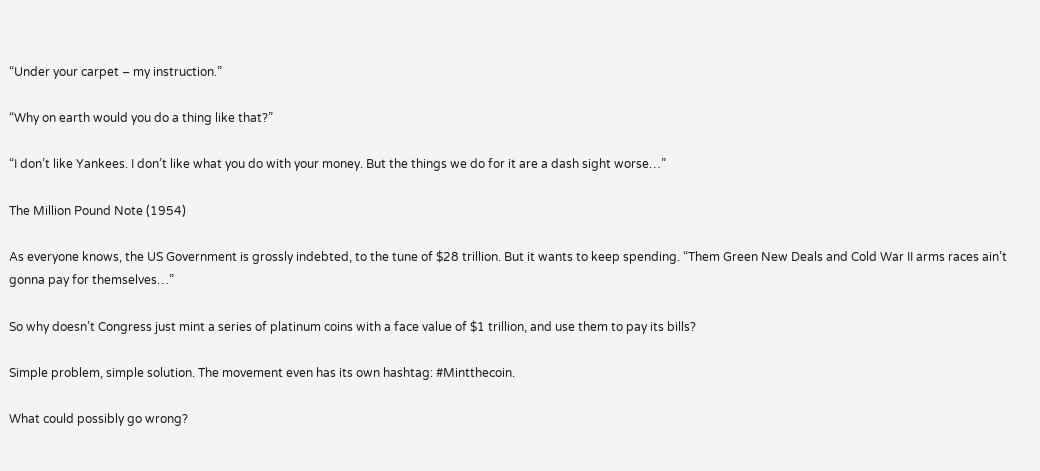“Under your carpet – my instruction.”

“Why on earth would you do a thing like that?”

“I don’t like Yankees. I don’t like what you do with your money. But the things we do for it are a dash sight worse…”

The Million Pound Note (1954)

As everyone knows, the US Government is grossly indebted, to the tune of $28 trillion. But it wants to keep spending. “Them Green New Deals and Cold War II arms races ain’t gonna pay for themselves…”

So why doesn’t Congress just mint a series of platinum coins with a face value of $1 trillion, and use them to pay its bills?

Simple problem, simple solution. The movement even has its own hashtag: #Mintthecoin.

What could possibly go wrong?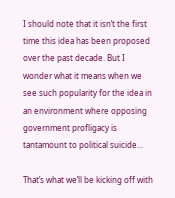I should note that it isn’t the first time this idea has been proposed over the past decade. But I wonder what it means when we see such popularity for the idea in an environment where opposing government profligacy is tantamount to political suicide…

That’s what we’ll be kicking off with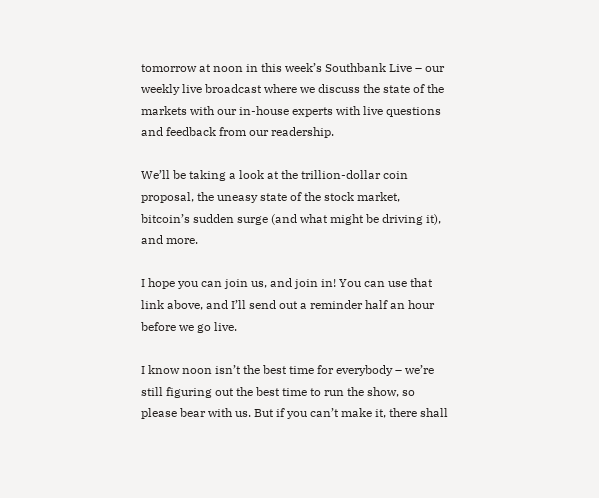tomorrow at noon in this week’s Southbank Live – our weekly live broadcast where we discuss the state of the markets with our in-house experts with live questions and feedback from our readership.

We’ll be taking a look at the trillion-dollar coin proposal, the uneasy state of the stock market, bitcoin’s sudden surge (and what might be driving it), and more.

I hope you can join us, and join in! You can use that link above, and I’ll send out a reminder half an hour before we go live.

I know noon isn’t the best time for everybody – we’re still figuring out the best time to run the show, so please bear with us. But if you can’t make it, there shall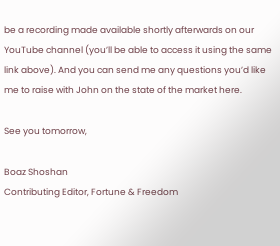be a recording made available shortly afterwards on our YouTube channel (you’ll be able to access it using the same link above). And you can send me any questions you’d like me to raise with John on the state of the market here.

See you tomorrow,

Boaz Shoshan
Contributing Editor, Fortune & Freedom